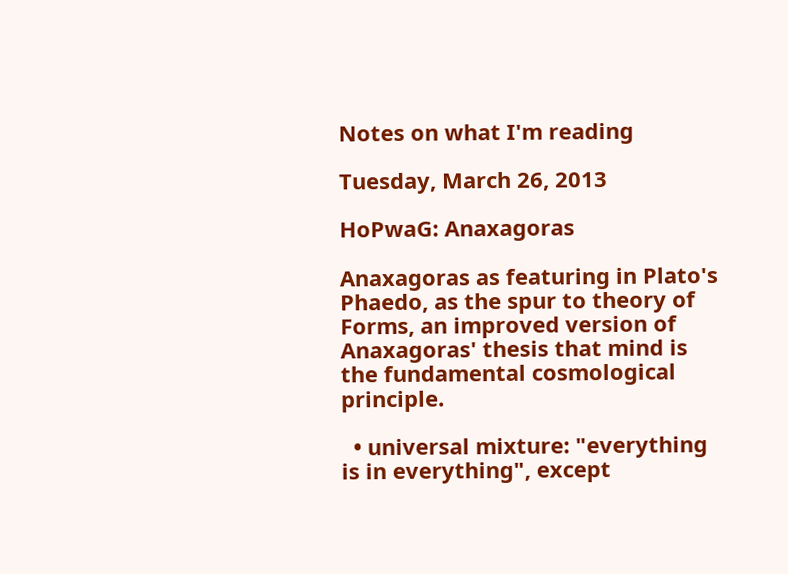Notes on what I'm reading

Tuesday, March 26, 2013

HoPwaG: Anaxagoras

Anaxagoras as featuring in Plato's Phaedo, as the spur to theory of Forms, an improved version of Anaxagoras' thesis that mind is the fundamental cosmological principle.

  • universal mixture: "everything is in everything", except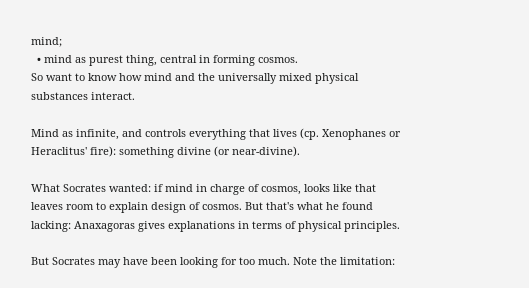mind;
  • mind as purest thing, central in forming cosmos.
So want to know how mind and the universally mixed physical substances interact.

Mind as infinite, and controls everything that lives (cp. Xenophanes or Heraclitus' fire): something divine (or near-divine).

What Socrates wanted: if mind in charge of cosmos, looks like that leaves room to explain design of cosmos. But that's what he found lacking: Anaxagoras gives explanations in terms of physical principles.

But Socrates may have been looking for too much. Note the limitation: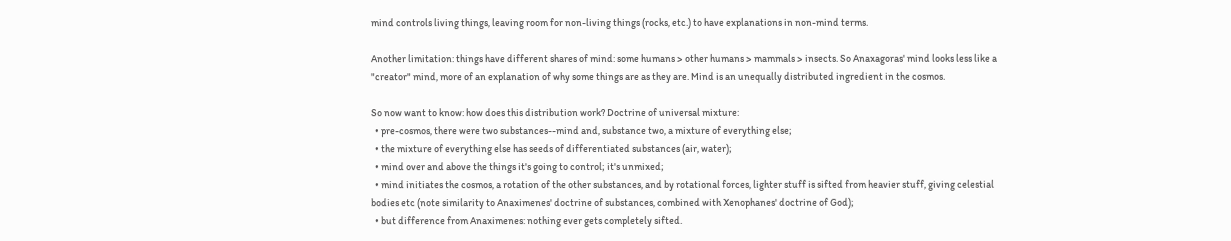mind controls living things, leaving room for non-living things (rocks, etc.) to have explanations in non-mind terms.

Another limitation: things have different shares of mind: some humans > other humans > mammals > insects. So Anaxagoras' mind looks less like a "creator" mind, more of an explanation of why some things are as they are. Mind is an unequally distributed ingredient in the cosmos.

So now want to know: how does this distribution work? Doctrine of universal mixture:
  • pre-cosmos, there were two substances--mind and, substance two, a mixture of everything else;
  • the mixture of everything else has seeds of differentiated substances (air, water);
  • mind over and above the things it's going to control; it's unmixed;
  • mind initiates the cosmos, a rotation of the other substances, and by rotational forces, lighter stuff is sifted from heavier stuff, giving celestial bodies etc (note similarity to Anaximenes' doctrine of substances, combined with Xenophanes' doctrine of God);
  • but difference from Anaximenes: nothing ever gets completely sifted.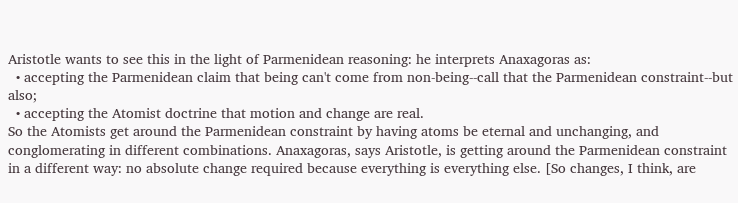Aristotle wants to see this in the light of Parmenidean reasoning: he interprets Anaxagoras as:
  • accepting the Parmenidean claim that being can't come from non-being--call that the Parmenidean constraint--but also;
  • accepting the Atomist doctrine that motion and change are real.
So the Atomists get around the Parmenidean constraint by having atoms be eternal and unchanging, and conglomerating in different combinations. Anaxagoras, says Aristotle, is getting around the Parmenidean constraint in a different way: no absolute change required because everything is everything else. [So changes, I think, are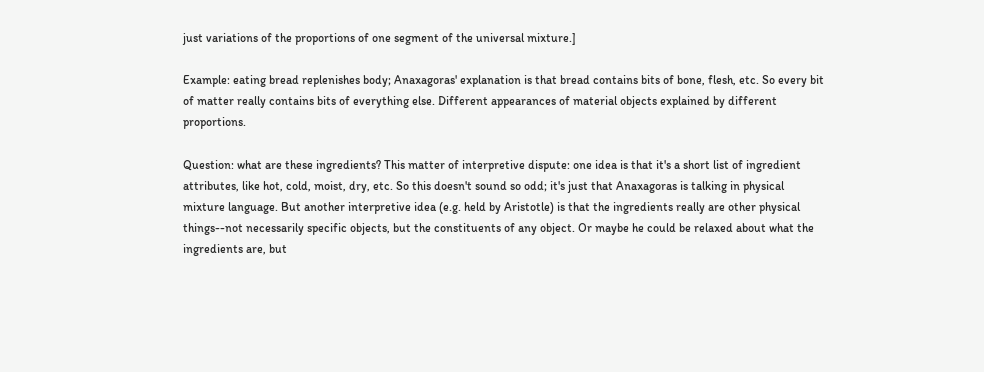just variations of the proportions of one segment of the universal mixture.]

Example: eating bread replenishes body; Anaxagoras' explanation is that bread contains bits of bone, flesh, etc. So every bit of matter really contains bits of everything else. Different appearances of material objects explained by different proportions.

Question: what are these ingredients? This matter of interpretive dispute: one idea is that it's a short list of ingredient attributes, like hot, cold, moist, dry, etc. So this doesn't sound so odd; it's just that Anaxagoras is talking in physical mixture language. But another interpretive idea (e.g. held by Aristotle) is that the ingredients really are other physical things--not necessarily specific objects, but the constituents of any object. Or maybe he could be relaxed about what the ingredients are, but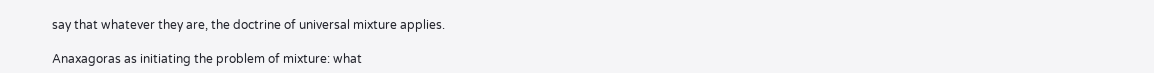say that whatever they are, the doctrine of universal mixture applies.

Anaxagoras as initiating the problem of mixture: what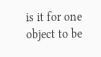is it for one object to be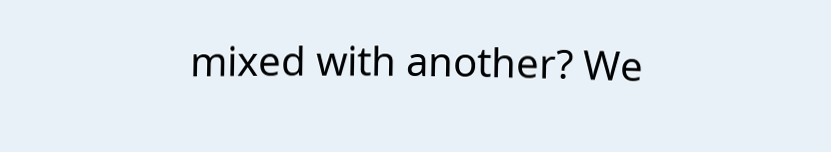mixed with another? We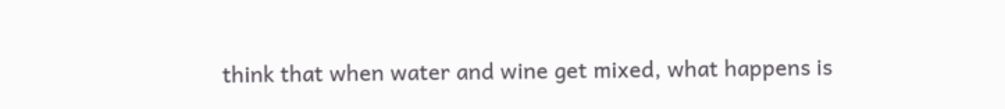think that when water and wine get mixed, what happens is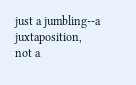just a jumbling--a juxtaposition, not a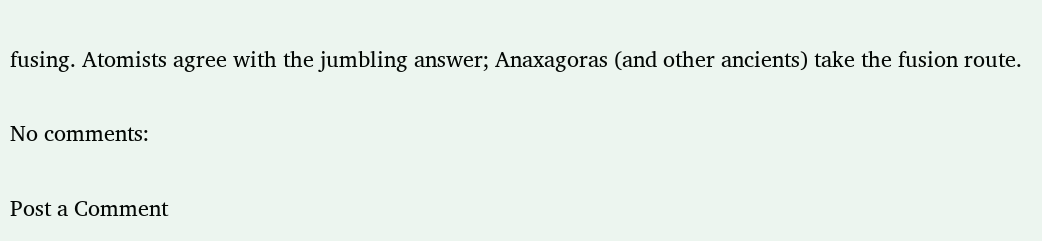fusing. Atomists agree with the jumbling answer; Anaxagoras (and other ancients) take the fusion route.

No comments:

Post a Comment